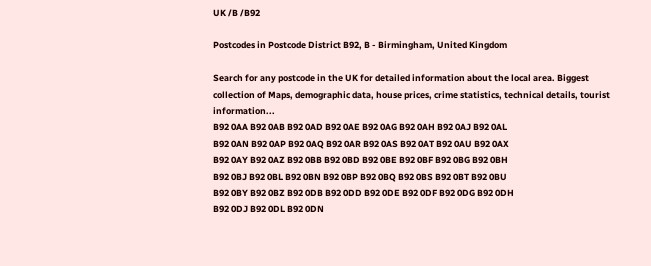UK /B /B92

Postcodes in Postcode District B92, B - Birmingham, United Kingdom

Search for any postcode in the UK for detailed information about the local area. Biggest collection of Maps, demographic data, house prices, crime statistics, technical details, tourist information...
B92 0AA B92 0AB B92 0AD B92 0AE B92 0AG B92 0AH B92 0AJ B92 0AL
B92 0AN B92 0AP B92 0AQ B92 0AR B92 0AS B92 0AT B92 0AU B92 0AX
B92 0AY B92 0AZ B92 0BB B92 0BD B92 0BE B92 0BF B92 0BG B92 0BH
B92 0BJ B92 0BL B92 0BN B92 0BP B92 0BQ B92 0BS B92 0BT B92 0BU
B92 0BY B92 0BZ B92 0DB B92 0DD B92 0DE B92 0DF B92 0DG B92 0DH
B92 0DJ B92 0DL B92 0DN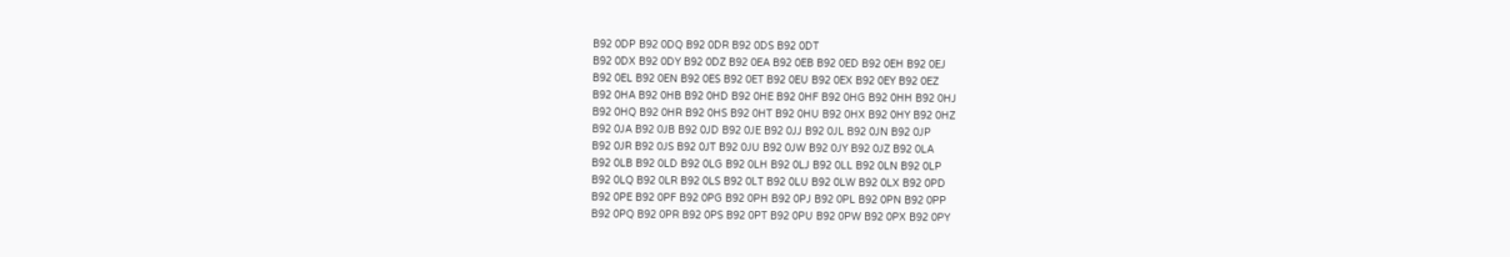B92 0DP B92 0DQ B92 0DR B92 0DS B92 0DT
B92 0DX B92 0DY B92 0DZ B92 0EA B92 0EB B92 0ED B92 0EH B92 0EJ
B92 0EL B92 0EN B92 0ES B92 0ET B92 0EU B92 0EX B92 0EY B92 0EZ
B92 0HA B92 0HB B92 0HD B92 0HE B92 0HF B92 0HG B92 0HH B92 0HJ
B92 0HQ B92 0HR B92 0HS B92 0HT B92 0HU B92 0HX B92 0HY B92 0HZ
B92 0JA B92 0JB B92 0JD B92 0JE B92 0JJ B92 0JL B92 0JN B92 0JP
B92 0JR B92 0JS B92 0JT B92 0JU B92 0JW B92 0JY B92 0JZ B92 0LA
B92 0LB B92 0LD B92 0LG B92 0LH B92 0LJ B92 0LL B92 0LN B92 0LP
B92 0LQ B92 0LR B92 0LS B92 0LT B92 0LU B92 0LW B92 0LX B92 0PD
B92 0PE B92 0PF B92 0PG B92 0PH B92 0PJ B92 0PL B92 0PN B92 0PP
B92 0PQ B92 0PR B92 0PS B92 0PT B92 0PU B92 0PW B92 0PX B92 0PY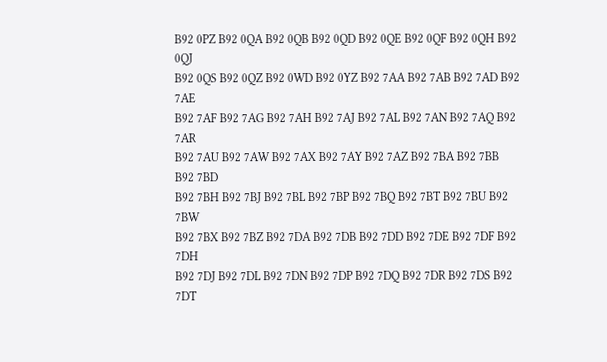B92 0PZ B92 0QA B92 0QB B92 0QD B92 0QE B92 0QF B92 0QH B92 0QJ
B92 0QS B92 0QZ B92 0WD B92 0YZ B92 7AA B92 7AB B92 7AD B92 7AE
B92 7AF B92 7AG B92 7AH B92 7AJ B92 7AL B92 7AN B92 7AQ B92 7AR
B92 7AU B92 7AW B92 7AX B92 7AY B92 7AZ B92 7BA B92 7BB B92 7BD
B92 7BH B92 7BJ B92 7BL B92 7BP B92 7BQ B92 7BT B92 7BU B92 7BW
B92 7BX B92 7BZ B92 7DA B92 7DB B92 7DD B92 7DE B92 7DF B92 7DH
B92 7DJ B92 7DL B92 7DN B92 7DP B92 7DQ B92 7DR B92 7DS B92 7DT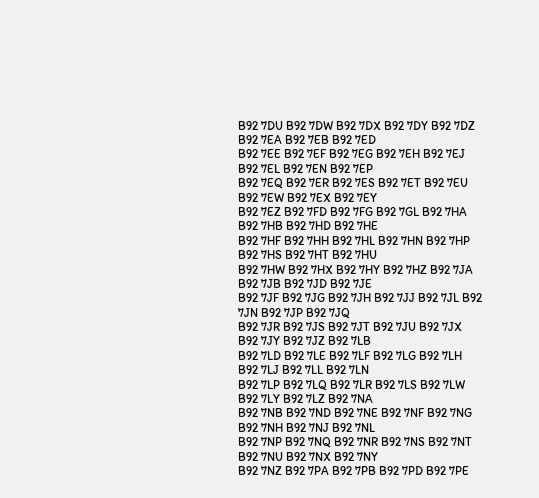B92 7DU B92 7DW B92 7DX B92 7DY B92 7DZ B92 7EA B92 7EB B92 7ED
B92 7EE B92 7EF B92 7EG B92 7EH B92 7EJ B92 7EL B92 7EN B92 7EP
B92 7EQ B92 7ER B92 7ES B92 7ET B92 7EU B92 7EW B92 7EX B92 7EY
B92 7EZ B92 7FD B92 7FG B92 7GL B92 7HA B92 7HB B92 7HD B92 7HE
B92 7HF B92 7HH B92 7HL B92 7HN B92 7HP B92 7HS B92 7HT B92 7HU
B92 7HW B92 7HX B92 7HY B92 7HZ B92 7JA B92 7JB B92 7JD B92 7JE
B92 7JF B92 7JG B92 7JH B92 7JJ B92 7JL B92 7JN B92 7JP B92 7JQ
B92 7JR B92 7JS B92 7JT B92 7JU B92 7JX B92 7JY B92 7JZ B92 7LB
B92 7LD B92 7LE B92 7LF B92 7LG B92 7LH B92 7LJ B92 7LL B92 7LN
B92 7LP B92 7LQ B92 7LR B92 7LS B92 7LW B92 7LY B92 7LZ B92 7NA
B92 7NB B92 7ND B92 7NE B92 7NF B92 7NG B92 7NH B92 7NJ B92 7NL
B92 7NP B92 7NQ B92 7NR B92 7NS B92 7NT B92 7NU B92 7NX B92 7NY
B92 7NZ B92 7PA B92 7PB B92 7PD B92 7PE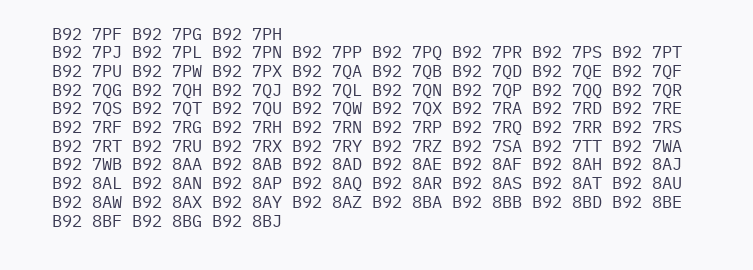B92 7PF B92 7PG B92 7PH
B92 7PJ B92 7PL B92 7PN B92 7PP B92 7PQ B92 7PR B92 7PS B92 7PT
B92 7PU B92 7PW B92 7PX B92 7QA B92 7QB B92 7QD B92 7QE B92 7QF
B92 7QG B92 7QH B92 7QJ B92 7QL B92 7QN B92 7QP B92 7QQ B92 7QR
B92 7QS B92 7QT B92 7QU B92 7QW B92 7QX B92 7RA B92 7RD B92 7RE
B92 7RF B92 7RG B92 7RH B92 7RN B92 7RP B92 7RQ B92 7RR B92 7RS
B92 7RT B92 7RU B92 7RX B92 7RY B92 7RZ B92 7SA B92 7TT B92 7WA
B92 7WB B92 8AA B92 8AB B92 8AD B92 8AE B92 8AF B92 8AH B92 8AJ
B92 8AL B92 8AN B92 8AP B92 8AQ B92 8AR B92 8AS B92 8AT B92 8AU
B92 8AW B92 8AX B92 8AY B92 8AZ B92 8BA B92 8BB B92 8BD B92 8BE
B92 8BF B92 8BG B92 8BJ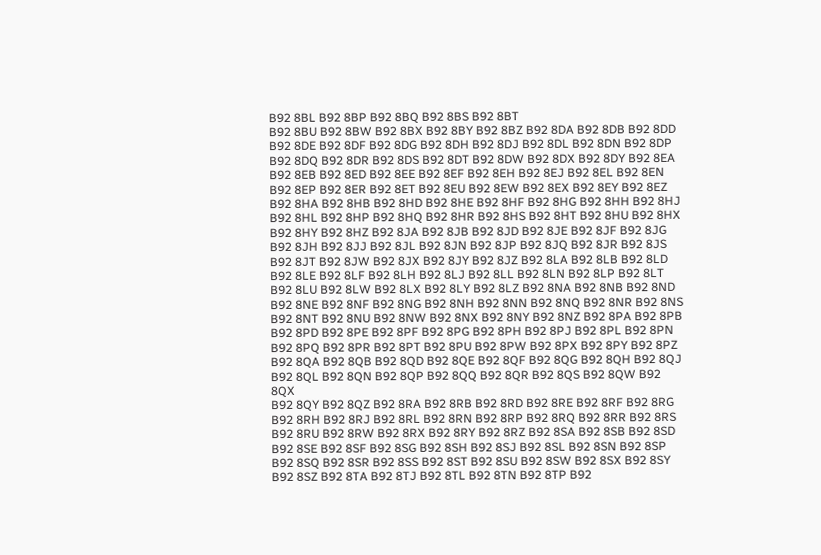B92 8BL B92 8BP B92 8BQ B92 8BS B92 8BT
B92 8BU B92 8BW B92 8BX B92 8BY B92 8BZ B92 8DA B92 8DB B92 8DD
B92 8DE B92 8DF B92 8DG B92 8DH B92 8DJ B92 8DL B92 8DN B92 8DP
B92 8DQ B92 8DR B92 8DS B92 8DT B92 8DW B92 8DX B92 8DY B92 8EA
B92 8EB B92 8ED B92 8EE B92 8EF B92 8EH B92 8EJ B92 8EL B92 8EN
B92 8EP B92 8ER B92 8ET B92 8EU B92 8EW B92 8EX B92 8EY B92 8EZ
B92 8HA B92 8HB B92 8HD B92 8HE B92 8HF B92 8HG B92 8HH B92 8HJ
B92 8HL B92 8HP B92 8HQ B92 8HR B92 8HS B92 8HT B92 8HU B92 8HX
B92 8HY B92 8HZ B92 8JA B92 8JB B92 8JD B92 8JE B92 8JF B92 8JG
B92 8JH B92 8JJ B92 8JL B92 8JN B92 8JP B92 8JQ B92 8JR B92 8JS
B92 8JT B92 8JW B92 8JX B92 8JY B92 8JZ B92 8LA B92 8LB B92 8LD
B92 8LE B92 8LF B92 8LH B92 8LJ B92 8LL B92 8LN B92 8LP B92 8LT
B92 8LU B92 8LW B92 8LX B92 8LY B92 8LZ B92 8NA B92 8NB B92 8ND
B92 8NE B92 8NF B92 8NG B92 8NH B92 8NN B92 8NQ B92 8NR B92 8NS
B92 8NT B92 8NU B92 8NW B92 8NX B92 8NY B92 8NZ B92 8PA B92 8PB
B92 8PD B92 8PE B92 8PF B92 8PG B92 8PH B92 8PJ B92 8PL B92 8PN
B92 8PQ B92 8PR B92 8PT B92 8PU B92 8PW B92 8PX B92 8PY B92 8PZ
B92 8QA B92 8QB B92 8QD B92 8QE B92 8QF B92 8QG B92 8QH B92 8QJ
B92 8QL B92 8QN B92 8QP B92 8QQ B92 8QR B92 8QS B92 8QW B92 8QX
B92 8QY B92 8QZ B92 8RA B92 8RB B92 8RD B92 8RE B92 8RF B92 8RG
B92 8RH B92 8RJ B92 8RL B92 8RN B92 8RP B92 8RQ B92 8RR B92 8RS
B92 8RU B92 8RW B92 8RX B92 8RY B92 8RZ B92 8SA B92 8SB B92 8SD
B92 8SE B92 8SF B92 8SG B92 8SH B92 8SJ B92 8SL B92 8SN B92 8SP
B92 8SQ B92 8SR B92 8SS B92 8ST B92 8SU B92 8SW B92 8SX B92 8SY
B92 8SZ B92 8TA B92 8TJ B92 8TL B92 8TN B92 8TP B92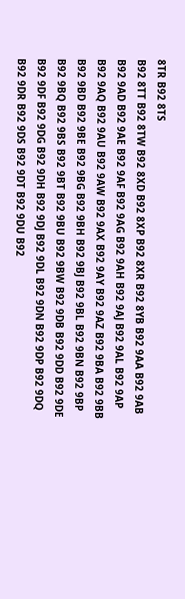8TR B92 8TS
B92 8TT B92 8TW B92 8XD B92 8XP B92 8XR B92 8YB B92 9AA B92 9AB
B92 9AD B92 9AE B92 9AF B92 9AG B92 9AH B92 9AJ B92 9AL B92 9AP
B92 9AQ B92 9AU B92 9AW B92 9AX B92 9AY B92 9AZ B92 9BA B92 9BB
B92 9BD B92 9BE B92 9BG B92 9BH B92 9BJ B92 9BL B92 9BN B92 9BP
B92 9BQ B92 9BS B92 9BT B92 9BU B92 9BW B92 9DB B92 9DD B92 9DE
B92 9DF B92 9DG B92 9DH B92 9DJ B92 9DL B92 9DN B92 9DP B92 9DQ
B92 9DR B92 9DS B92 9DT B92 9DU B92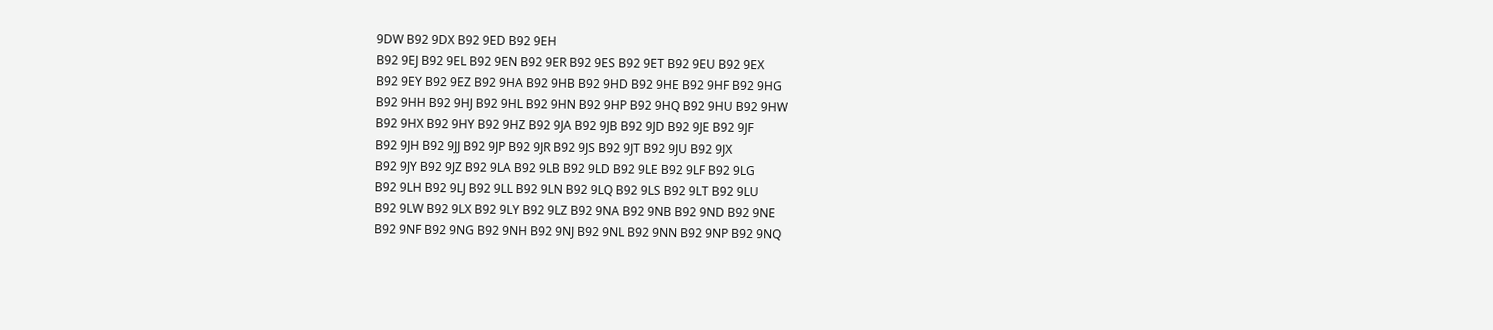9DW B92 9DX B92 9ED B92 9EH
B92 9EJ B92 9EL B92 9EN B92 9ER B92 9ES B92 9ET B92 9EU B92 9EX
B92 9EY B92 9EZ B92 9HA B92 9HB B92 9HD B92 9HE B92 9HF B92 9HG
B92 9HH B92 9HJ B92 9HL B92 9HN B92 9HP B92 9HQ B92 9HU B92 9HW
B92 9HX B92 9HY B92 9HZ B92 9JA B92 9JB B92 9JD B92 9JE B92 9JF
B92 9JH B92 9JJ B92 9JP B92 9JR B92 9JS B92 9JT B92 9JU B92 9JX
B92 9JY B92 9JZ B92 9LA B92 9LB B92 9LD B92 9LE B92 9LF B92 9LG
B92 9LH B92 9LJ B92 9LL B92 9LN B92 9LQ B92 9LS B92 9LT B92 9LU
B92 9LW B92 9LX B92 9LY B92 9LZ B92 9NA B92 9NB B92 9ND B92 9NE
B92 9NF B92 9NG B92 9NH B92 9NJ B92 9NL B92 9NN B92 9NP B92 9NQ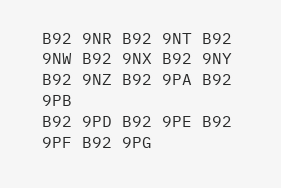B92 9NR B92 9NT B92 9NW B92 9NX B92 9NY B92 9NZ B92 9PA B92 9PB
B92 9PD B92 9PE B92 9PF B92 9PG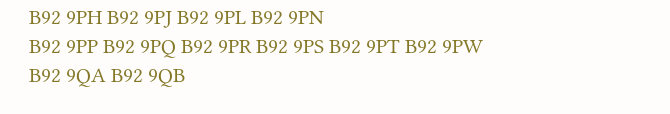B92 9PH B92 9PJ B92 9PL B92 9PN
B92 9PP B92 9PQ B92 9PR B92 9PS B92 9PT B92 9PW B92 9QA B92 9QB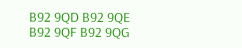B92 9QD B92 9QE B92 9QF B92 9QG